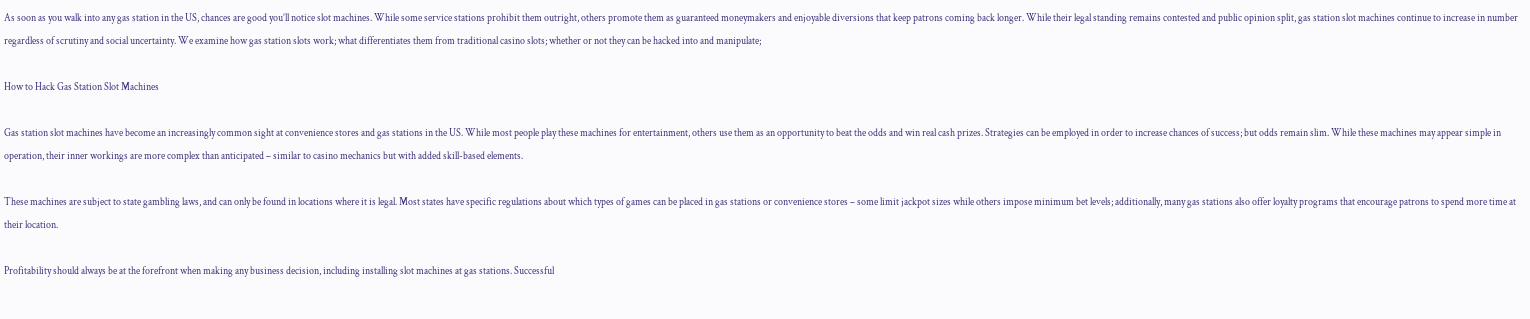As soon as you walk into any gas station in the US, chances are good you’ll notice slot machines. While some service stations prohibit them outright, others promote them as guaranteed moneymakers and enjoyable diversions that keep patrons coming back longer. While their legal standing remains contested and public opinion split, gas station slot machines continue to increase in number regardless of scrutiny and social uncertainty. We examine how gas station slots work; what differentiates them from traditional casino slots; whether or not they can be hacked into and manipulate;

How to Hack Gas Station Slot Machines

Gas station slot machines have become an increasingly common sight at convenience stores and gas stations in the US. While most people play these machines for entertainment, others use them as an opportunity to beat the odds and win real cash prizes. Strategies can be employed in order to increase chances of success; but odds remain slim. While these machines may appear simple in operation, their inner workings are more complex than anticipated – similar to casino mechanics but with added skill-based elements.

These machines are subject to state gambling laws, and can only be found in locations where it is legal. Most states have specific regulations about which types of games can be placed in gas stations or convenience stores – some limit jackpot sizes while others impose minimum bet levels; additionally, many gas stations also offer loyalty programs that encourage patrons to spend more time at their location.

Profitability should always be at the forefront when making any business decision, including installing slot machines at gas stations. Successful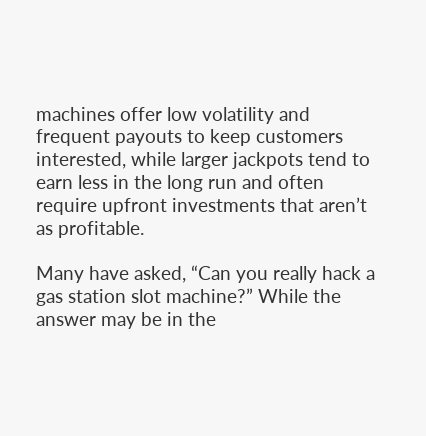machines offer low volatility and frequent payouts to keep customers interested, while larger jackpots tend to earn less in the long run and often require upfront investments that aren’t as profitable.

Many have asked, “Can you really hack a gas station slot machine?” While the answer may be in the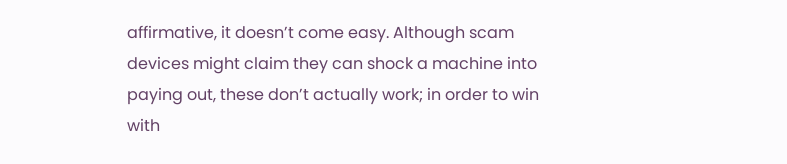affirmative, it doesn’t come easy. Although scam devices might claim they can shock a machine into paying out, these don’t actually work; in order to win with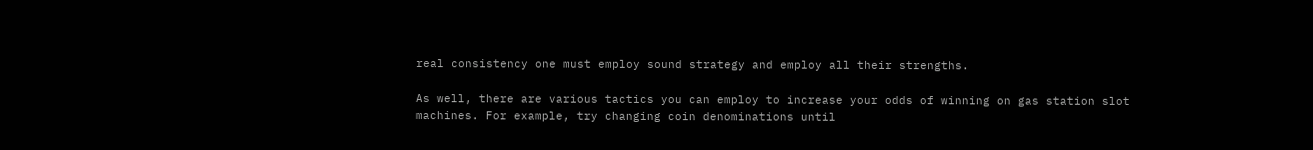real consistency one must employ sound strategy and employ all their strengths.

As well, there are various tactics you can employ to increase your odds of winning on gas station slot machines. For example, try changing coin denominations until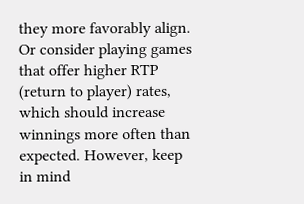they more favorably align. Or consider playing games that offer higher RTP (return to player) rates, which should increase winnings more often than expected. However, keep in mind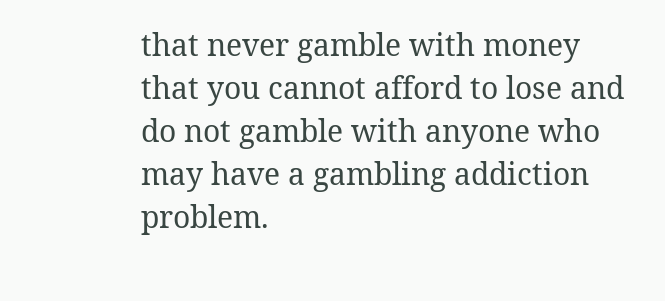that never gamble with money that you cannot afford to lose and do not gamble with anyone who may have a gambling addiction problem.